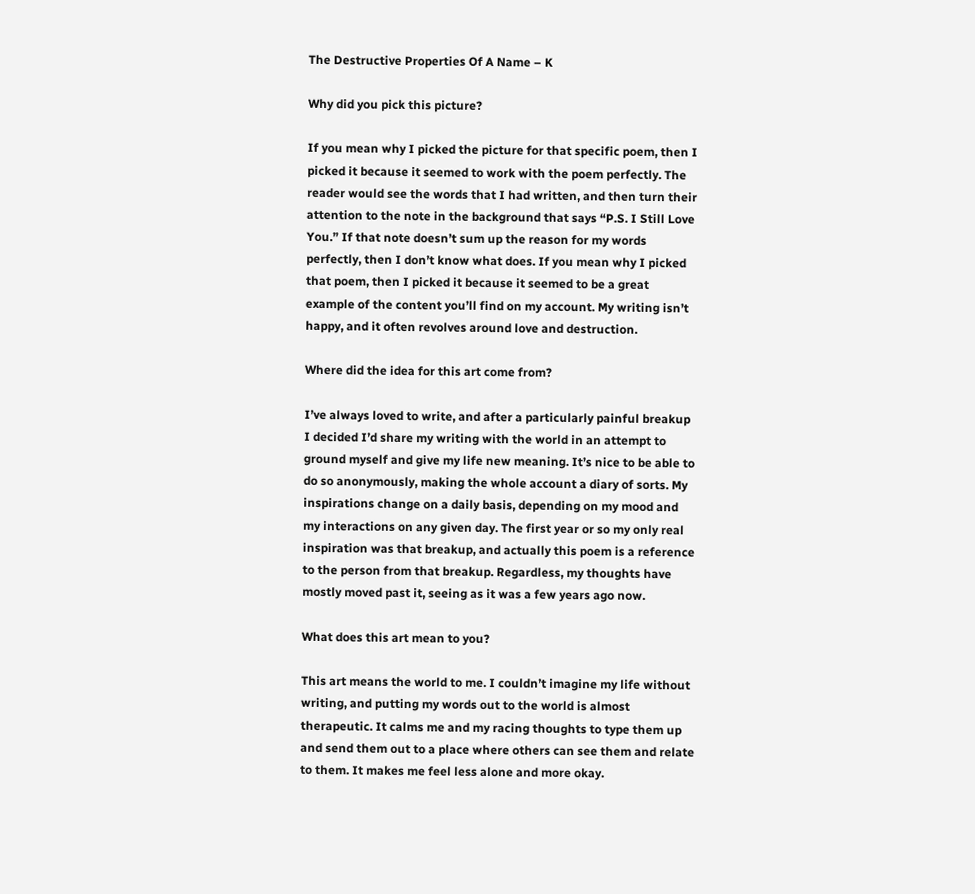The Destructive Properties Of A Name – K

Why did you pick this picture?

If you mean why I picked the picture for that specific poem, then I picked it because it seemed to work with the poem perfectly. The reader would see the words that I had written, and then turn their attention to the note in the background that says “P.S. I Still Love You.” If that note doesn’t sum up the reason for my words perfectly, then I don’t know what does. If you mean why I picked that poem, then I picked it because it seemed to be a great example of the content you’ll find on my account. My writing isn’t happy, and it often revolves around love and destruction.

Where did the idea for this art come from?

I’ve always loved to write, and after a particularly painful breakup I decided I’d share my writing with the world in an attempt to ground myself and give my life new meaning. It’s nice to be able to do so anonymously, making the whole account a diary of sorts. My inspirations change on a daily basis, depending on my mood and my interactions on any given day. The first year or so my only real inspiration was that breakup, and actually this poem is a reference to the person from that breakup. Regardless, my thoughts have mostly moved past it, seeing as it was a few years ago now.

What does this art mean to you?

This art means the world to me. I couldn’t imagine my life without writing, and putting my words out to the world is almost therapeutic. It calms me and my racing thoughts to type them up and send them out to a place where others can see them and relate to them. It makes me feel less alone and more okay.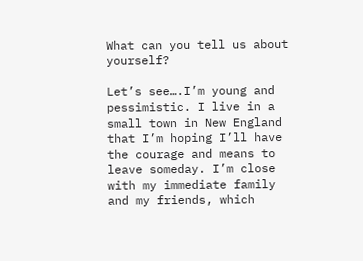What can you tell us about yourself?

Let’s see….I’m young and pessimistic. I live in a small town in New England that I’m hoping I’ll have the courage and means to leave someday. I’m close with my immediate family and my friends, which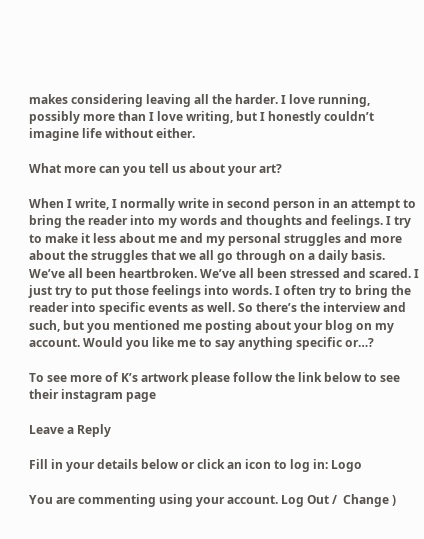makes considering leaving all the harder. I love running, possibly more than I love writing, but I honestly couldn’t imagine life without either.

What more can you tell us about your art?

When I write, I normally write in second person in an attempt to bring the reader into my words and thoughts and feelings. I try to make it less about me and my personal struggles and more about the struggles that we all go through on a daily basis. We’ve all been heartbroken. We’ve all been stressed and scared. I just try to put those feelings into words. I often try to bring the reader into specific events as well. So there’s the interview and such, but you mentioned me posting about your blog on my account. Would you like me to say anything specific or…?

To see more of K’s artwork please follow the link below to see their instagram page

Leave a Reply

Fill in your details below or click an icon to log in: Logo

You are commenting using your account. Log Out /  Change )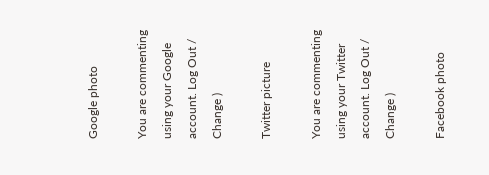Google photo

You are commenting using your Google account. Log Out /  Change )

Twitter picture

You are commenting using your Twitter account. Log Out /  Change )

Facebook photo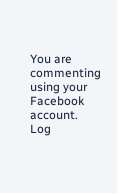You are commenting using your Facebook account. Log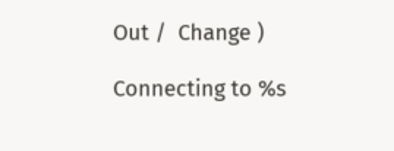Out /  Change )

Connecting to %s